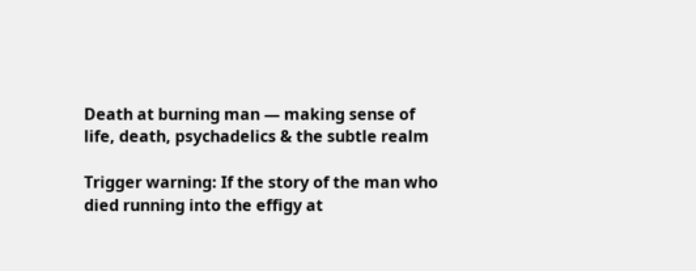Death at burning man — making sense of life, death, psychadelics & the subtle realm

Trigger warning: If the story of the man who died running into the effigy at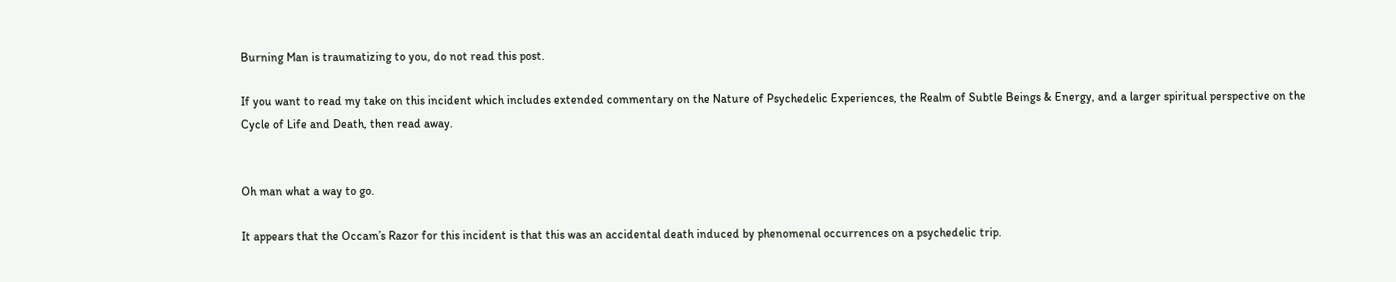Burning Man is traumatizing to you, do not read this post.

If you want to read my take on this incident which includes extended commentary on the Nature of Psychedelic Experiences, the Realm of Subtle Beings & Energy, and a larger spiritual perspective on the Cycle of Life and Death, then read away.


Oh man what a way to go.

It appears that the Occam’s Razor for this incident is that this was an accidental death induced by phenomenal occurrences on a psychedelic trip.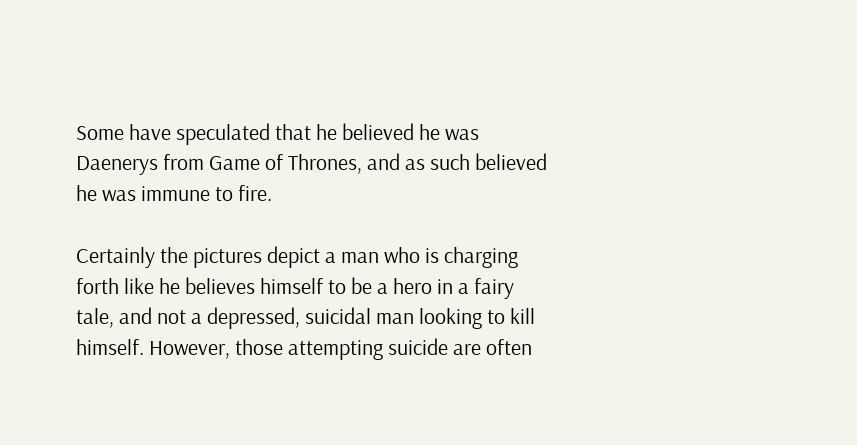Some have speculated that he believed he was Daenerys from Game of Thrones, and as such believed he was immune to fire.

Certainly the pictures depict a man who is charging forth like he believes himself to be a hero in a fairy tale, and not a depressed, suicidal man looking to kill himself. However, those attempting suicide are often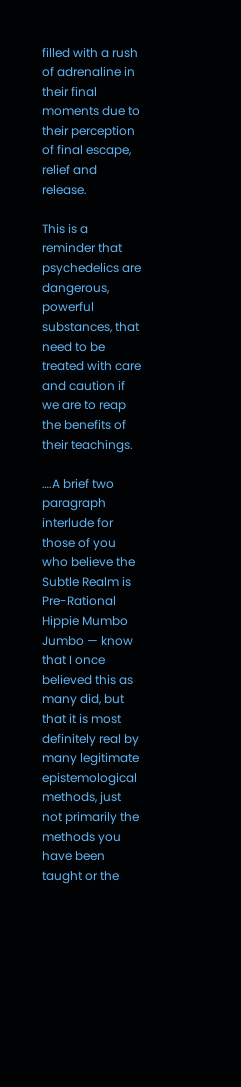filled with a rush of adrenaline in their final moments due to their perception of final escape, relief and release.

This is a reminder that psychedelics are dangerous, powerful substances, that need to be treated with care and caution if we are to reap the benefits of their teachings.

….A brief two paragraph interlude for those of you who believe the Subtle Realm is Pre-Rational Hippie Mumbo Jumbo — know that I once believed this as many did, but that it is most definitely real by many legitimate epistemological methods, just not primarily the methods you have been taught or the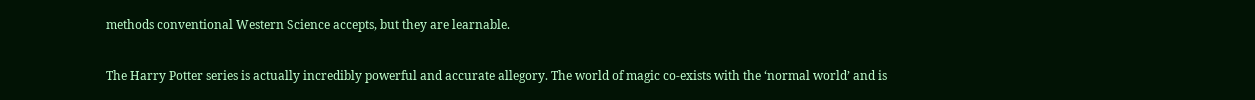methods conventional Western Science accepts, but they are learnable.

The Harry Potter series is actually incredibly powerful and accurate allegory. The world of magic co-exists with the ‘normal world’ and is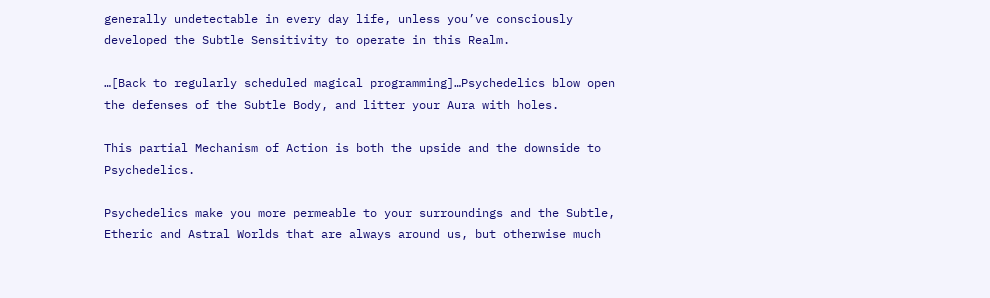generally undetectable in every day life, unless you’ve consciously developed the Subtle Sensitivity to operate in this Realm.

…[Back to regularly scheduled magical programming]…Psychedelics blow open the defenses of the Subtle Body, and litter your Aura with holes.

This partial Mechanism of Action is both the upside and the downside to Psychedelics.

Psychedelics make you more permeable to your surroundings and the Subtle, Etheric and Astral Worlds that are always around us, but otherwise much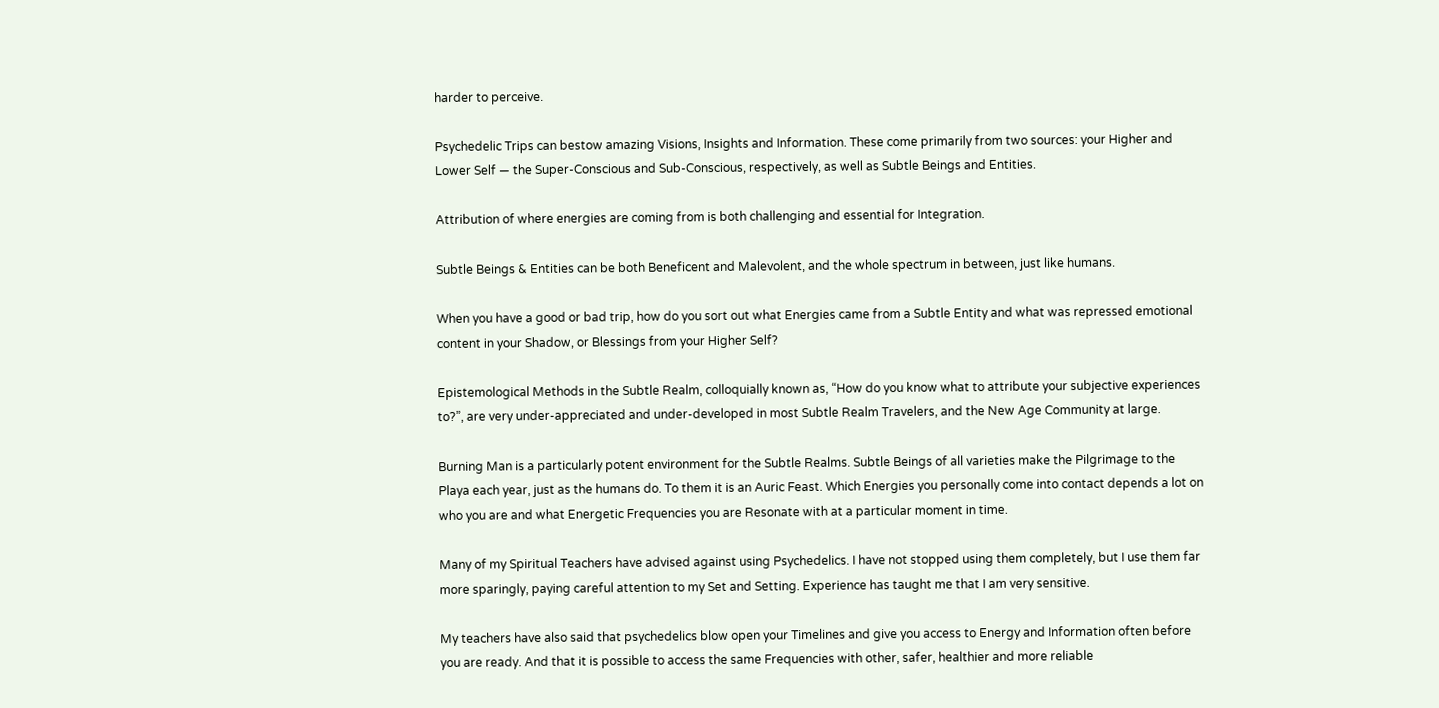harder to perceive.

Psychedelic Trips can bestow amazing Visions, Insights and Information. These come primarily from two sources: your Higher and Lower Self — the Super-Conscious and Sub-Conscious, respectively, as well as Subtle Beings and Entities.

Attribution of where energies are coming from is both challenging and essential for Integration.

Subtle Beings & Entities can be both Beneficent and Malevolent, and the whole spectrum in between, just like humans.

When you have a good or bad trip, how do you sort out what Energies came from a Subtle Entity and what was repressed emotional content in your Shadow, or Blessings from your Higher Self?

Epistemological Methods in the Subtle Realm, colloquially known as, “How do you know what to attribute your subjective experiences to?”, are very under-appreciated and under-developed in most Subtle Realm Travelers, and the New Age Community at large.

Burning Man is a particularly potent environment for the Subtle Realms. Subtle Beings of all varieties make the Pilgrimage to the Playa each year, just as the humans do. To them it is an Auric Feast. Which Energies you personally come into contact depends a lot on who you are and what Energetic Frequencies you are Resonate with at a particular moment in time.

Many of my Spiritual Teachers have advised against using Psychedelics. I have not stopped using them completely, but I use them far more sparingly, paying careful attention to my Set and Setting. Experience has taught me that I am very sensitive.

My teachers have also said that psychedelics blow open your Timelines and give you access to Energy and Information often before you are ready. And that it is possible to access the same Frequencies with other, safer, healthier and more reliable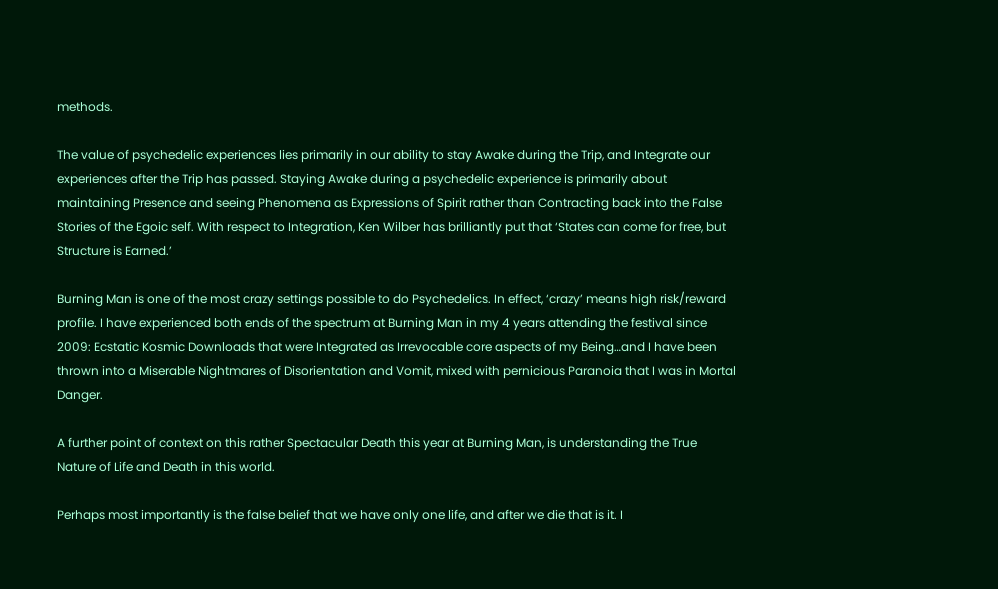methods.

The value of psychedelic experiences lies primarily in our ability to stay Awake during the Trip, and Integrate our experiences after the Trip has passed. Staying Awake during a psychedelic experience is primarily about maintaining Presence and seeing Phenomena as Expressions of Spirit rather than Contracting back into the False Stories of the Egoic self. With respect to Integration, Ken Wilber has brilliantly put that ‘States can come for free, but Structure is Earned.’

Burning Man is one of the most crazy settings possible to do Psychedelics. In effect, ‘crazy’ means high risk/reward profile. I have experienced both ends of the spectrum at Burning Man in my 4 years attending the festival since 2009: Ecstatic Kosmic Downloads that were Integrated as Irrevocable core aspects of my Being…and I have been thrown into a Miserable Nightmares of Disorientation and Vomit, mixed with pernicious Paranoia that I was in Mortal Danger.

A further point of context on this rather Spectacular Death this year at Burning Man, is understanding the True Nature of Life and Death in this world.

Perhaps most importantly is the false belief that we have only one life, and after we die that is it. I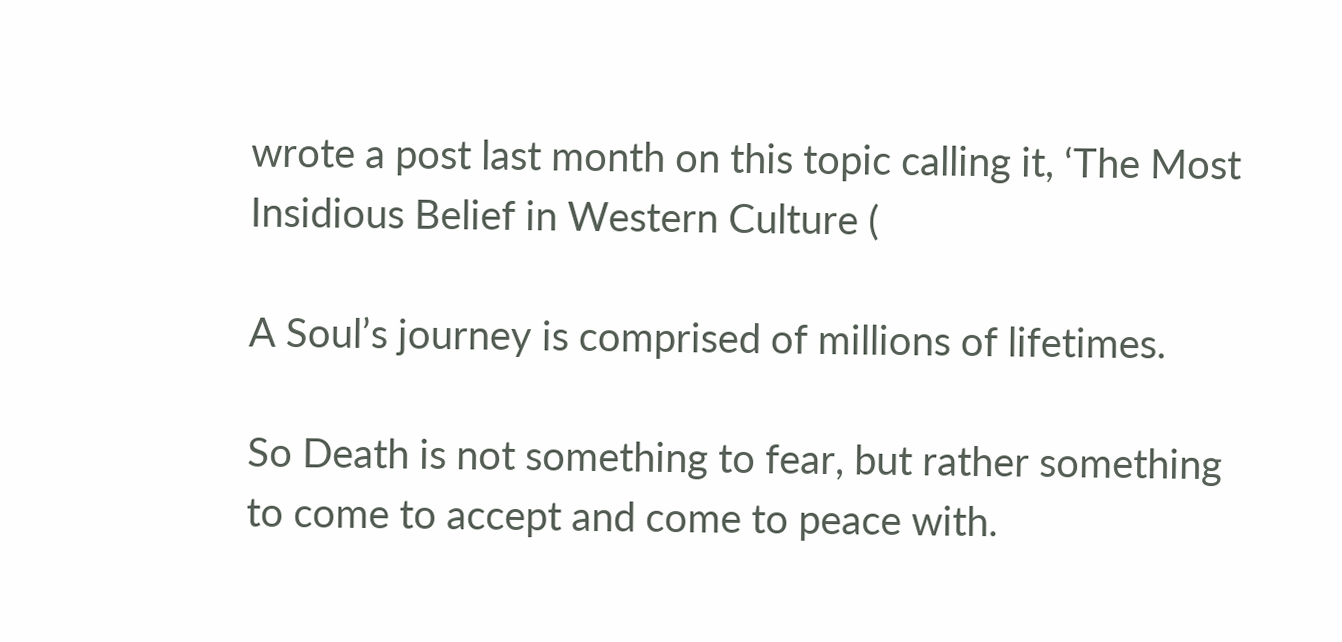wrote a post last month on this topic calling it, ‘The Most Insidious Belief in Western Culture (

A Soul’s journey is comprised of millions of lifetimes.

So Death is not something to fear, but rather something to come to accept and come to peace with.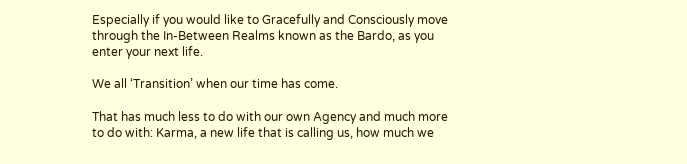Especially if you would like to Gracefully and Consciously move through the In-Between Realms known as the Bardo, as you enter your next life.

We all ‘Transition’ when our time has come.

That has much less to do with our own Agency and much more to do with: Karma, a new life that is calling us, how much we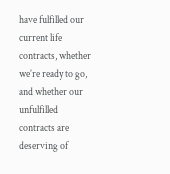have fulfilled our current life contracts, whether we’re ready to go, and whether our unfulfilled contracts are deserving of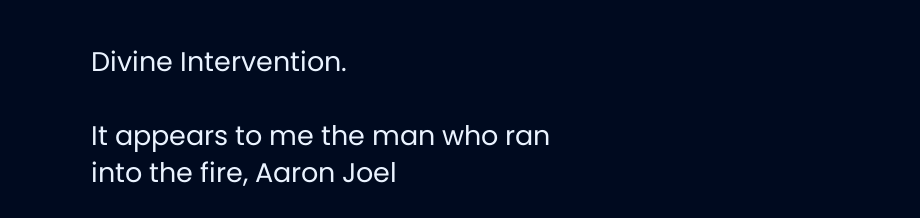Divine Intervention.

It appears to me the man who ran into the fire, Aaron Joel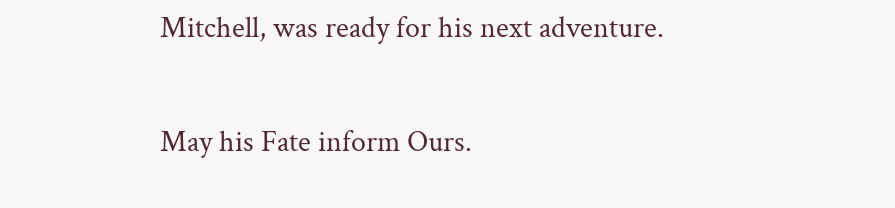Mitchell, was ready for his next adventure.

May his Fate inform Ours.